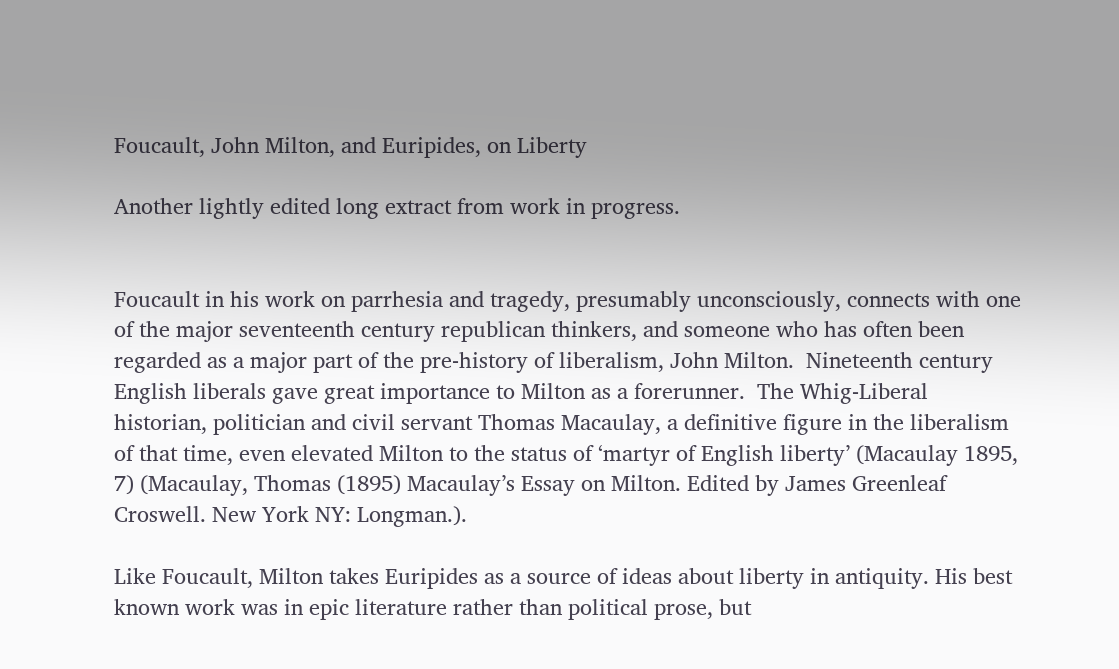Foucault, John Milton, and Euripides, on Liberty

Another lightly edited long extract from work in progress.


Foucault in his work on parrhesia and tragedy, presumably unconsciously, connects with one of the major seventeenth century republican thinkers, and someone who has often been regarded as a major part of the pre-history of liberalism, John Milton.  Nineteenth century English liberals gave great importance to Milton as a forerunner.  The Whig-Liberal  historian, politician and civil servant Thomas Macaulay, a definitive figure in the liberalism of that time, even elevated Milton to the status of ‘martyr of English liberty’ (Macaulay 1895, 7) (Macaulay, Thomas (1895) Macaulay’s Essay on Milton. Edited by James Greenleaf Croswell. New York NY: Longman.).

Like Foucault, Milton takes Euripides as a source of ideas about liberty in antiquity. His best known work was in epic literature rather than political prose, but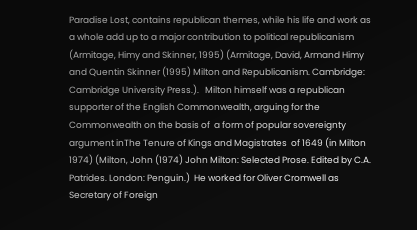Paradise Lost, contains republican themes, while his life and work as a whole add up to a major contribution to political republicanism (Armitage, Himy and Skinner, 1995) (Armitage, David, Armand Himy and Quentin Skinner (1995) Milton and Republicanism. Cambridge: Cambridge University Press.).   Milton himself was a republican supporter of the English Commonwealth, arguing for the Commonwealth on the basis of  a form of popular sovereignty argument inThe Tenure of Kings and Magistrates  of 1649 (in Milton 1974) (Milton, John (1974) John Milton: Selected Prose. Edited by C.A. Patrides. London: Penguin.)  He worked for Oliver Cromwell as Secretary of Foreign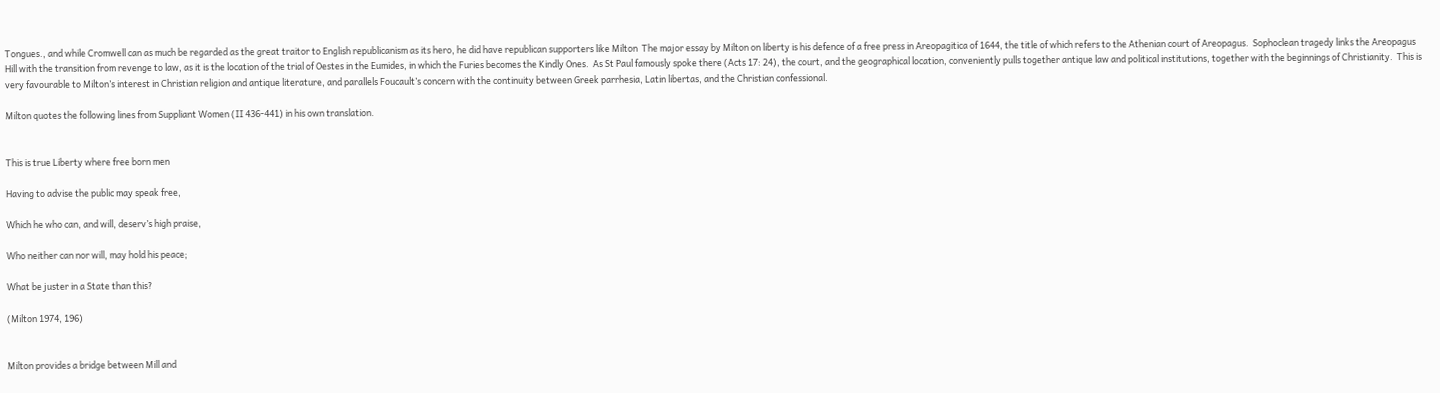Tongues., and while Cromwell can as much be regarded as the great traitor to English republicanism as its hero, he did have republican supporters like Milton  The major essay by Milton on liberty is his defence of a free press in Areopagitica of 1644, the title of which refers to the Athenian court of Areopagus.  Sophoclean tragedy links the Areopagus Hill with the transition from revenge to law, as it is the location of the trial of Oestes in the Eumides, in which the Furies becomes the Kindly Ones.  As St Paul famously spoke there (Acts 17: 24), the court, and the geographical location, conveniently pulls together antique law and political institutions, together with the beginnings of Christianity.  This is very favourable to Milton’s interest in Christian religion and antique literature, and parallels Foucault’s concern with the continuity between Greek parrhesia, Latin libertas, and the Christian confessional.

Milton quotes the following lines from Suppliant Women (II 436-441) in his own translation.


This is true Liberty where free born men

Having to advise the public may speak free,

Which he who can, and will, deserv’s high praise,

Who neither can nor will, may hold his peace;

What be juster in a State than this?

(Milton 1974, 196)


Milton provides a bridge between Mill and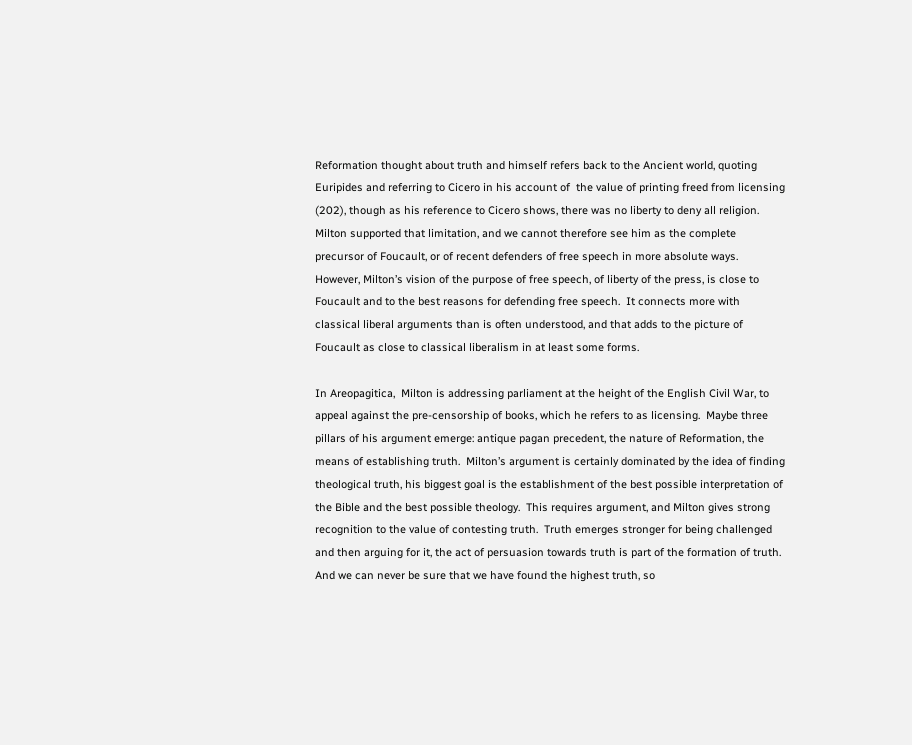Reformation thought about truth and himself refers back to the Ancient world, quoting Euripides and referring to Cicero in his account of  the value of printing freed from licensing (202), though as his reference to Cicero shows, there was no liberty to deny all religion.  Milton supported that limitation, and we cannot therefore see him as the complete precursor of Foucault, or of recent defenders of free speech in more absolute ways.  However, Milton’s vision of the purpose of free speech, of liberty of the press, is close to Foucault and to the best reasons for defending free speech.  It connects more with classical liberal arguments than is often understood, and that adds to the picture of Foucault as close to classical liberalism in at least some forms.

In Areopagitica,  Milton is addressing parliament at the height of the English Civil War, to appeal against the pre-censorship of books, which he refers to as licensing.  Maybe three pillars of his argument emerge: antique pagan precedent, the nature of Reformation, the means of establishing truth.  Milton’s argument is certainly dominated by the idea of finding theological truth, his biggest goal is the establishment of the best possible interpretation of the Bible and the best possible theology.  This requires argument, and Milton gives strong recognition to the value of contesting truth.  Truth emerges stronger for being challenged and then arguing for it, the act of persuasion towards truth is part of the formation of truth.  And we can never be sure that we have found the highest truth, so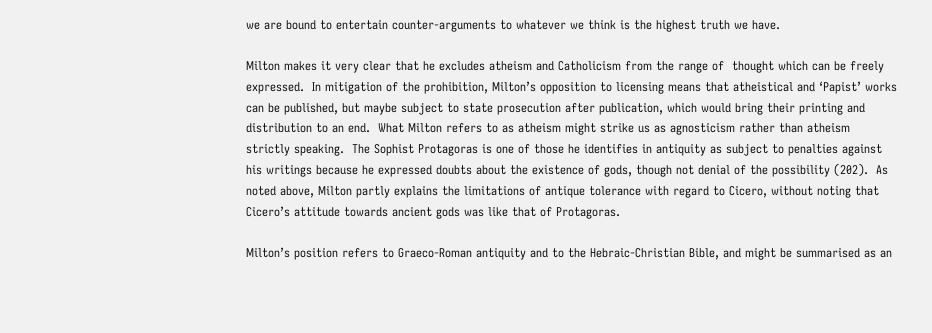we are bound to entertain counter-arguments to whatever we think is the highest truth we have.

Milton makes it very clear that he excludes atheism and Catholicism from the range of  thought which can be freely expressed.  In mitigation of the prohibition, Milton’s opposition to licensing means that atheistical and ‘Papist’ works can be published, but maybe subject to state prosecution after publication, which would bring their printing and distribution to an end.  What Milton refers to as atheism might strike us as agnosticism rather than atheism strictly speaking.  The Sophist Protagoras is one of those he identifies in antiquity as subject to penalties against his writings because he expressed doubts about the existence of gods, though not denial of the possibility (202).  As noted above, Milton partly explains the limitations of antique tolerance with regard to Cicero, without noting that Cicero’s attitude towards ancient gods was like that of Protagoras.

Milton’s position refers to Graeco-Roman antiquity and to the Hebraic-Christian Bible, and might be summarised as an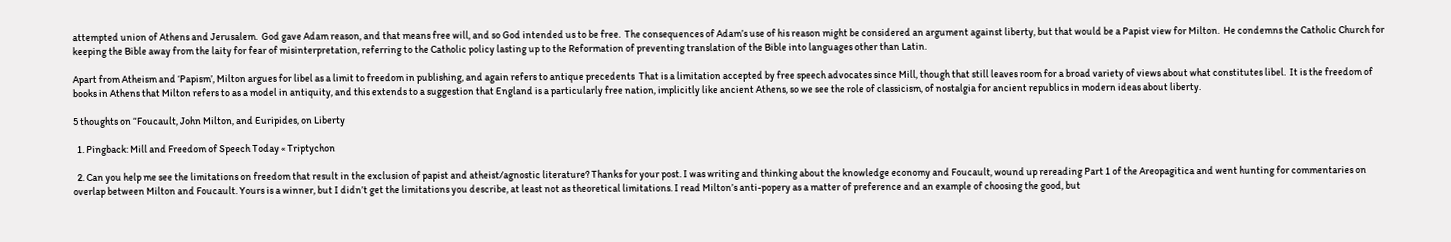attempted union of Athens and Jerusalem.  God gave Adam reason, and that means free will, and so God intended us to be free.  The consequences of Adam’s use of his reason might be considered an argument against liberty, but that would be a Papist view for Milton.  He condemns the Catholic Church for keeping the Bible away from the laity for fear of misinterpretation, referring to the Catholic policy lasting up to the Reformation of preventing translation of the Bible into languages other than Latin.

Apart from Atheism and ‘Papism’, Milton argues for libel as a limit to freedom in publishing, and again refers to antique precedents  That is a limitation accepted by free speech advocates since Mill, though that still leaves room for a broad variety of views about what constitutes libel.  It is the freedom of books in Athens that Milton refers to as a model in antiquity, and this extends to a suggestion that England is a particularly free nation, implicitly like ancient Athens, so we see the role of classicism, of nostalgia for ancient republics in modern ideas about liberty.

5 thoughts on “Foucault, John Milton, and Euripides, on Liberty

  1. Pingback: Mill and Freedom of Speech Today « Triptychon

  2. Can you help me see the limitations on freedom that result in the exclusion of papist and atheist/agnostic literature? Thanks for your post. I was writing and thinking about the knowledge economy and Foucault, wound up rereading Part 1 of the Areopagitica and went hunting for commentaries on overlap between Milton and Foucault. Yours is a winner, but I didn’t get the limitations you describe, at least not as theoretical limitations. I read Milton’s anti-popery as a matter of preference and an example of choosing the good, but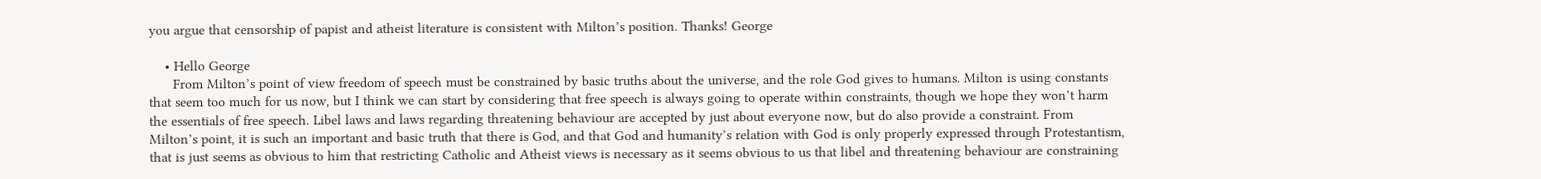you argue that censorship of papist and atheist literature is consistent with Milton’s position. Thanks! George

    • Hello George
      From Milton’s point of view freedom of speech must be constrained by basic truths about the universe, and the role God gives to humans. Milton is using constants that seem too much for us now, but I think we can start by considering that free speech is always going to operate within constraints, though we hope they won’t harm the essentials of free speech. Libel laws and laws regarding threatening behaviour are accepted by just about everyone now, but do also provide a constraint. From Milton’s point, it is such an important and basic truth that there is God, and that God and humanity’s relation with God is only properly expressed through Protestantism, that is just seems as obvious to him that restricting Catholic and Atheist views is necessary as it seems obvious to us that libel and threatening behaviour are constraining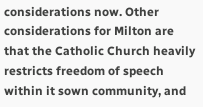considerations now. Other considerations for Milton are that the Catholic Church heavily restricts freedom of speech within it sown community, and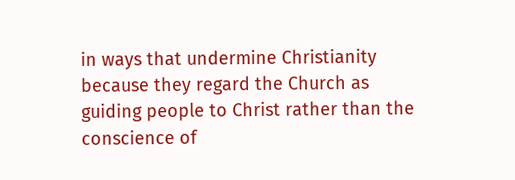in ways that undermine Christianity because they regard the Church as guiding people to Christ rather than the conscience of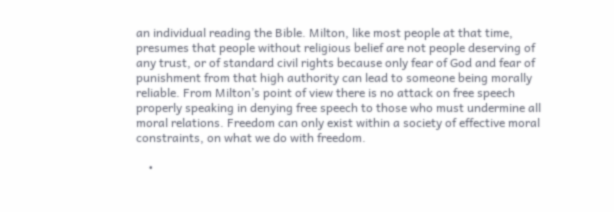an individual reading the Bible. Milton, like most people at that time, presumes that people without religious belief are not people deserving of any trust, or of standard civil rights because only fear of God and fear of punishment from that high authority can lead to someone being morally reliable. From Milton’s point of view there is no attack on free speech properly speaking in denying free speech to those who must undermine all moral relations. Freedom can only exist within a society of effective moral constraints, on what we do with freedom.

    •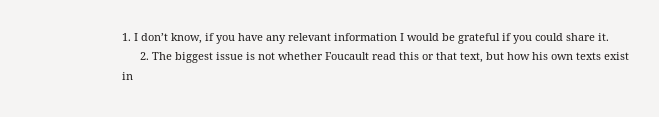1. I don’t know, if you have any relevant information I would be grateful if you could share it.
      2. The biggest issue is not whether Foucault read this or that text, but how his own texts exist in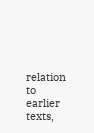relation to earlier texts,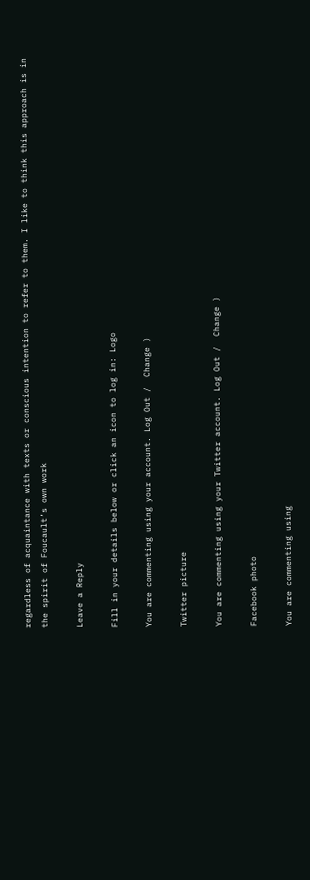regardless of acquaintance with texts or conscious intention to refer to them. I like to think this approach is in the spirit of Foucault’s own work

Leave a Reply

Fill in your details below or click an icon to log in: Logo

You are commenting using your account. Log Out /  Change )

Twitter picture

You are commenting using your Twitter account. Log Out /  Change )

Facebook photo

You are commenting using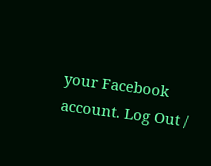your Facebook account. Log Out /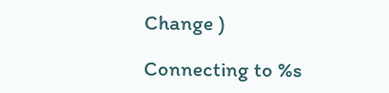Change )

Connecting to %s